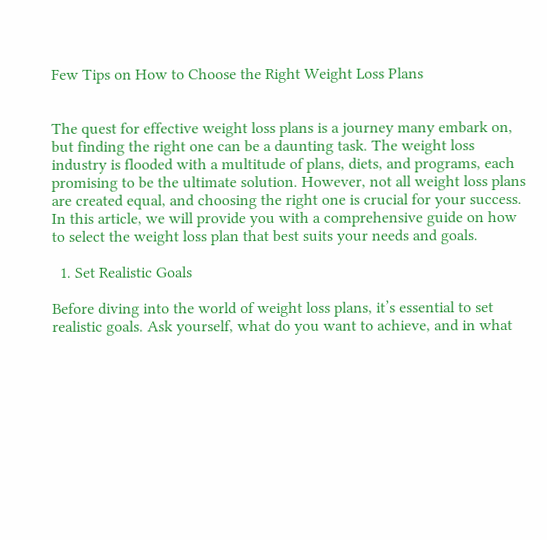Few Tips on How to Choose the Right Weight Loss Plans


The quest for effective weight loss plans is a journey many embark on, but finding the right one can be a daunting task. The weight loss industry is flooded with a multitude of plans, diets, and programs, each promising to be the ultimate solution. However, not all weight loss plans are created equal, and choosing the right one is crucial for your success. In this article, we will provide you with a comprehensive guide on how to select the weight loss plan that best suits your needs and goals.

  1. Set Realistic Goals

Before diving into the world of weight loss plans, it’s essential to set realistic goals. Ask yourself, what do you want to achieve, and in what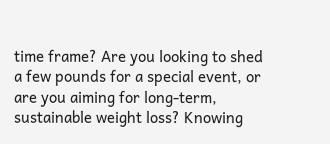time frame? Are you looking to shed a few pounds for a special event, or are you aiming for long-term, sustainable weight loss? Knowing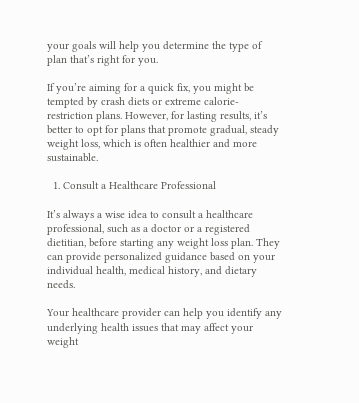your goals will help you determine the type of plan that’s right for you.

If you’re aiming for a quick fix, you might be tempted by crash diets or extreme calorie-restriction plans. However, for lasting results, it’s better to opt for plans that promote gradual, steady weight loss, which is often healthier and more sustainable.

  1. Consult a Healthcare Professional

It’s always a wise idea to consult a healthcare professional, such as a doctor or a registered dietitian, before starting any weight loss plan. They can provide personalized guidance based on your individual health, medical history, and dietary needs.

Your healthcare provider can help you identify any underlying health issues that may affect your weight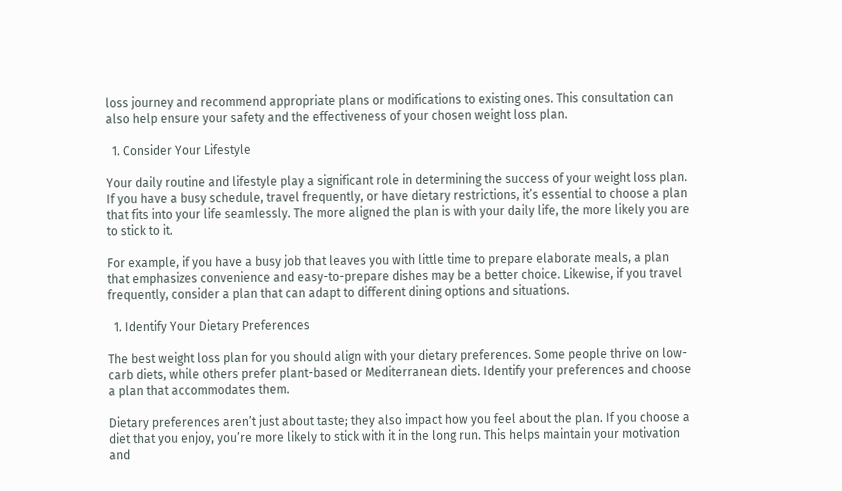loss journey and recommend appropriate plans or modifications to existing ones. This consultation can also help ensure your safety and the effectiveness of your chosen weight loss plan.

  1. Consider Your Lifestyle

Your daily routine and lifestyle play a significant role in determining the success of your weight loss plan. If you have a busy schedule, travel frequently, or have dietary restrictions, it’s essential to choose a plan that fits into your life seamlessly. The more aligned the plan is with your daily life, the more likely you are to stick to it.

For example, if you have a busy job that leaves you with little time to prepare elaborate meals, a plan that emphasizes convenience and easy-to-prepare dishes may be a better choice. Likewise, if you travel frequently, consider a plan that can adapt to different dining options and situations.

  1. Identify Your Dietary Preferences

The best weight loss plan for you should align with your dietary preferences. Some people thrive on low-carb diets, while others prefer plant-based or Mediterranean diets. Identify your preferences and choose a plan that accommodates them.

Dietary preferences aren’t just about taste; they also impact how you feel about the plan. If you choose a diet that you enjoy, you’re more likely to stick with it in the long run. This helps maintain your motivation and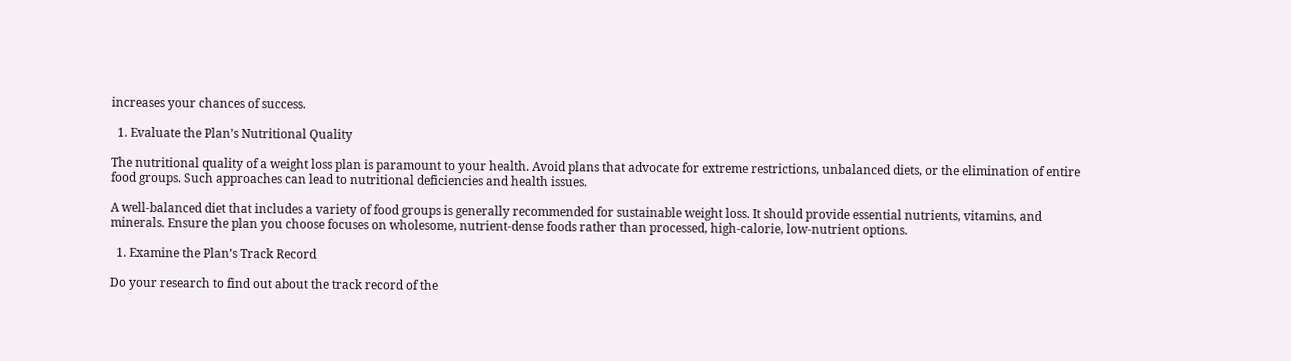increases your chances of success.

  1. Evaluate the Plan’s Nutritional Quality

The nutritional quality of a weight loss plan is paramount to your health. Avoid plans that advocate for extreme restrictions, unbalanced diets, or the elimination of entire food groups. Such approaches can lead to nutritional deficiencies and health issues.

A well-balanced diet that includes a variety of food groups is generally recommended for sustainable weight loss. It should provide essential nutrients, vitamins, and minerals. Ensure the plan you choose focuses on wholesome, nutrient-dense foods rather than processed, high-calorie, low-nutrient options.

  1. Examine the Plan’s Track Record

Do your research to find out about the track record of the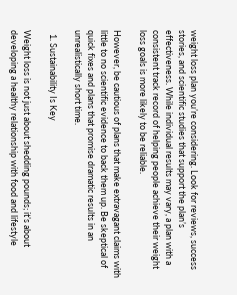weight loss plan you’re considering. Look for reviews, success stories, and scientific studies that support the plan’s effectiveness. While individual results may vary, a plan with a consistent track record of helping people achieve their weight loss goals is more likely to be reliable.

However, be cautious of plans that make extravagant claims with little to no scientific evidence to back them up. Be skeptical of quick fixes and plans that promise dramatic results in an unrealistically short time.

  1. Sustainability Is Key

Weight loss is not just about shedding pounds; it’s about developing a healthy relationship with food and lifestyle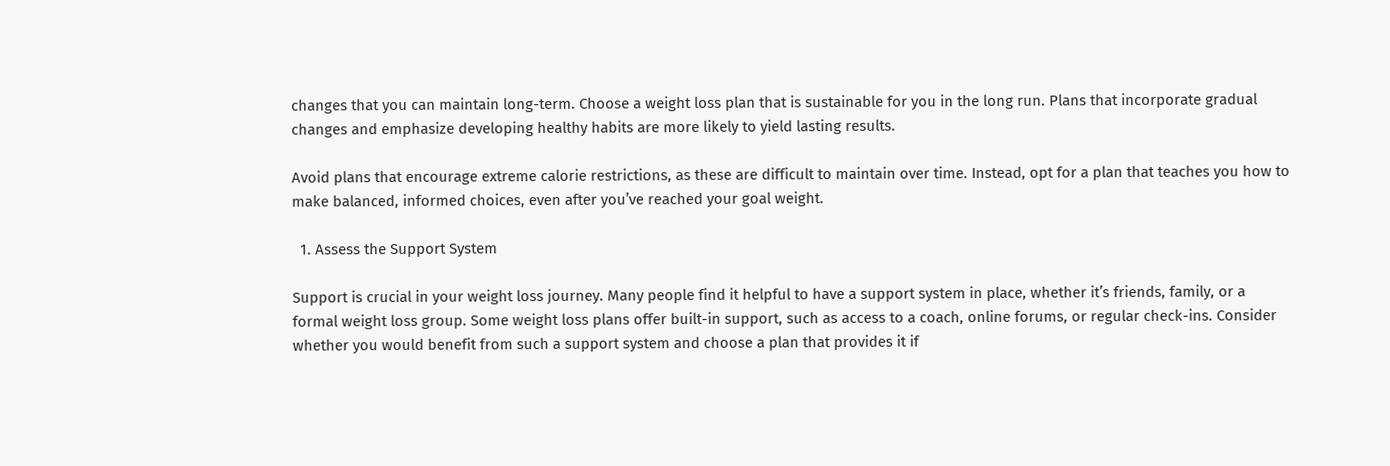changes that you can maintain long-term. Choose a weight loss plan that is sustainable for you in the long run. Plans that incorporate gradual changes and emphasize developing healthy habits are more likely to yield lasting results.

Avoid plans that encourage extreme calorie restrictions, as these are difficult to maintain over time. Instead, opt for a plan that teaches you how to make balanced, informed choices, even after you’ve reached your goal weight.

  1. Assess the Support System

Support is crucial in your weight loss journey. Many people find it helpful to have a support system in place, whether it’s friends, family, or a formal weight loss group. Some weight loss plans offer built-in support, such as access to a coach, online forums, or regular check-ins. Consider whether you would benefit from such a support system and choose a plan that provides it if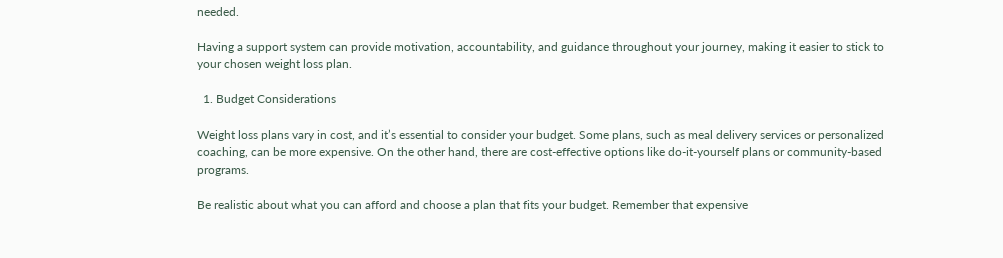needed.

Having a support system can provide motivation, accountability, and guidance throughout your journey, making it easier to stick to your chosen weight loss plan.

  1. Budget Considerations

Weight loss plans vary in cost, and it’s essential to consider your budget. Some plans, such as meal delivery services or personalized coaching, can be more expensive. On the other hand, there are cost-effective options like do-it-yourself plans or community-based programs.

Be realistic about what you can afford and choose a plan that fits your budget. Remember that expensive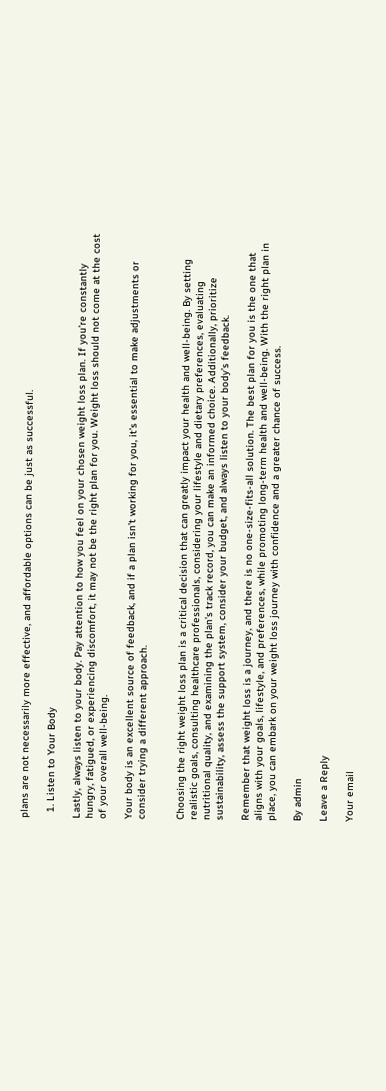plans are not necessarily more effective, and affordable options can be just as successful.

  1. Listen to Your Body

Lastly, always listen to your body. Pay attention to how you feel on your chosen weight loss plan. If you’re constantly hungry, fatigued, or experiencing discomfort, it may not be the right plan for you. Weight loss should not come at the cost of your overall well-being.

Your body is an excellent source of feedback, and if a plan isn’t working for you, it’s essential to make adjustments or consider trying a different approach.


Choosing the right weight loss plan is a critical decision that can greatly impact your health and well-being. By setting realistic goals, consulting healthcare professionals, considering your lifestyle and dietary preferences, evaluating nutritional quality, and examining the plan’s track record, you can make an informed choice. Additionally, prioritize sustainability, assess the support system, consider your budget, and always listen to your body’s feedback.

Remember that weight loss is a journey, and there is no one-size-fits-all solution. The best plan for you is the one that aligns with your goals, lifestyle, and preferences, while promoting long-term health and well-being. With the right plan in place, you can embark on your weight loss journey with confidence and a greater chance of success.

By admin

Leave a Reply

Your email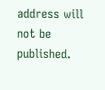address will not be published.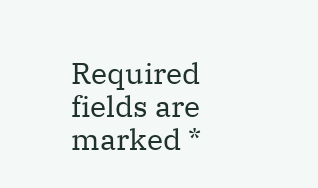Required fields are marked *